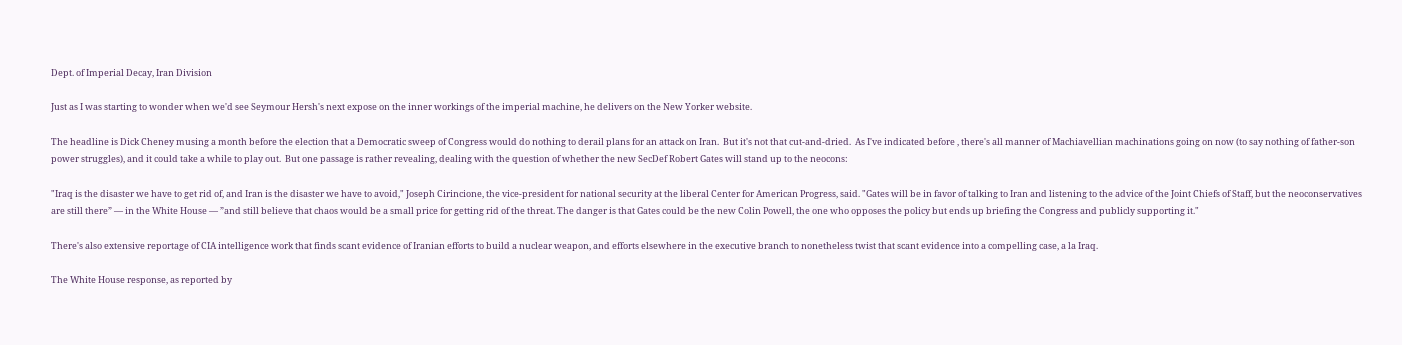Dept. of Imperial Decay, Iran Division

Just as I was starting to wonder when we'd see Seymour Hersh's next expose on the inner workings of the imperial machine, he delivers on the New Yorker website.

The headline is Dick Cheney musing a month before the election that a Democratic sweep of Congress would do nothing to derail plans for an attack on Iran.  But it's not that cut-and-dried.  As I've indicated before , there's all manner of Machiavellian machinations going on now (to say nothing of father-son power struggles), and it could take a while to play out.  But one passage is rather revealing, dealing with the question of whether the new SecDef Robert Gates will stand up to the neocons:

"Iraq is the disaster we have to get rid of, and Iran is the disaster we have to avoid," Joseph Cirincione, the vice-president for national security at the liberal Center for American Progress, said. "Gates will be in favor of talking to Iran and listening to the advice of the Joint Chiefs of Staff, but the neoconservatives are still there” — in the White House — ”and still believe that chaos would be a small price for getting rid of the threat. The danger is that Gates could be the new Colin Powell, the one who opposes the policy but ends up briefing the Congress and publicly supporting it."

There's also extensive reportage of CIA intelligence work that finds scant evidence of Iranian efforts to build a nuclear weapon, and efforts elsewhere in the executive branch to nonetheless twist that scant evidence into a compelling case, a la Iraq.

The White House response, as reported by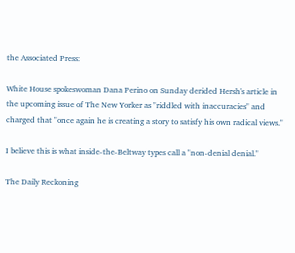the Associated Press:

White House spokeswoman Dana Perino on Sunday derided Hersh's article in the upcoming issue of The New Yorker as "riddled with inaccuracies" and charged that "once again he is creating a story to satisfy his own radical views."

I believe this is what inside-the-Beltway types call a "non-denial denial."

The Daily Reckoning